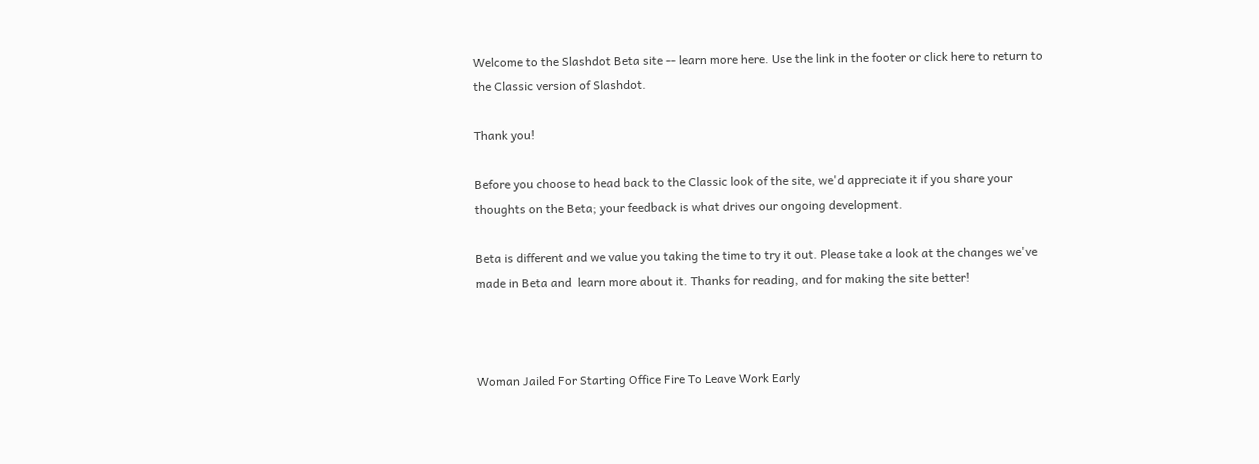Welcome to the Slashdot Beta site -- learn more here. Use the link in the footer or click here to return to the Classic version of Slashdot.

Thank you!

Before you choose to head back to the Classic look of the site, we'd appreciate it if you share your thoughts on the Beta; your feedback is what drives our ongoing development.

Beta is different and we value you taking the time to try it out. Please take a look at the changes we've made in Beta and  learn more about it. Thanks for reading, and for making the site better!



Woman Jailed For Starting Office Fire To Leave Work Early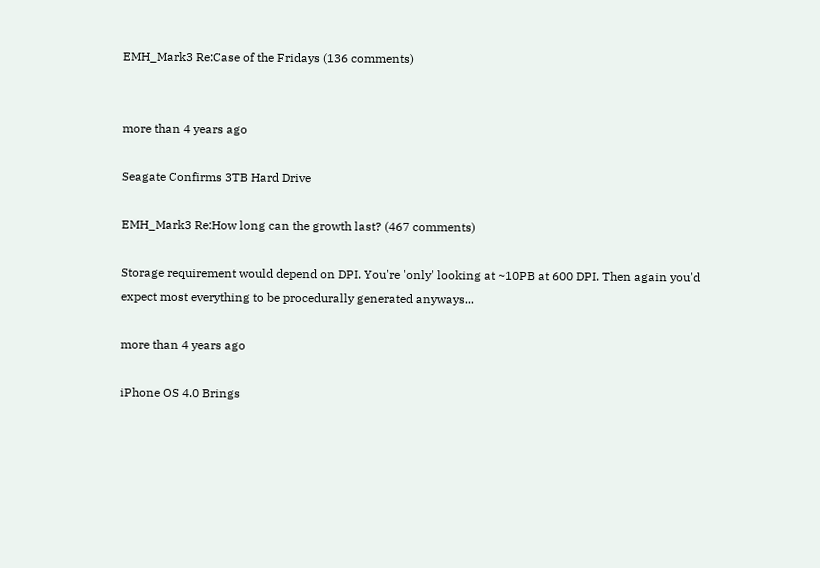EMH_Mark3 Re:Case of the Fridays (136 comments)


more than 4 years ago

Seagate Confirms 3TB Hard Drive

EMH_Mark3 Re:How long can the growth last? (467 comments)

Storage requirement would depend on DPI. You're 'only' looking at ~10PB at 600 DPI. Then again you'd expect most everything to be procedurally generated anyways...

more than 4 years ago

iPhone OS 4.0 Brings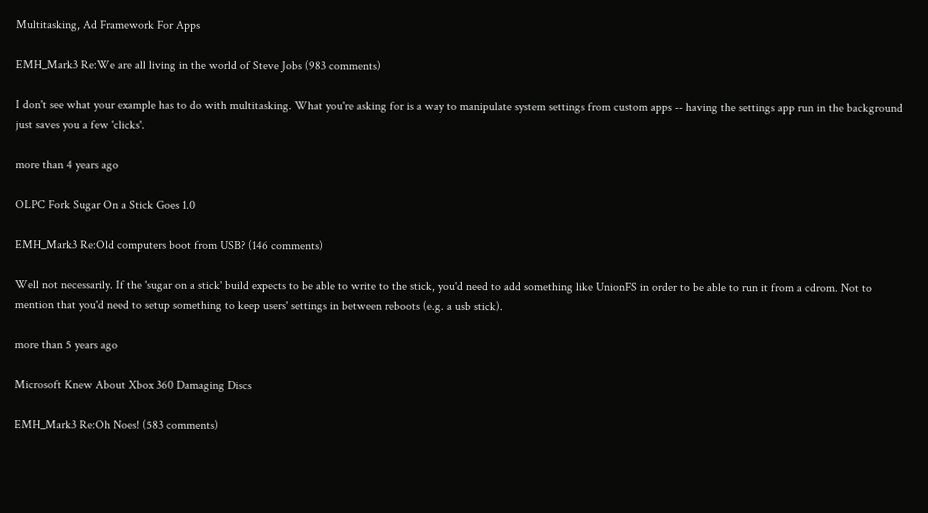Multitasking, Ad Framework For Apps

EMH_Mark3 Re:We are all living in the world of Steve Jobs (983 comments)

I don't see what your example has to do with multitasking. What you're asking for is a way to manipulate system settings from custom apps -- having the settings app run in the background just saves you a few 'clicks'.

more than 4 years ago

OLPC Fork Sugar On a Stick Goes 1.0

EMH_Mark3 Re:Old computers boot from USB? (146 comments)

Well not necessarily. If the 'sugar on a stick' build expects to be able to write to the stick, you'd need to add something like UnionFS in order to be able to run it from a cdrom. Not to mention that you'd need to setup something to keep users' settings in between reboots (e.g. a usb stick).

more than 5 years ago

Microsoft Knew About Xbox 360 Damaging Discs

EMH_Mark3 Re:Oh Noes! (583 comments)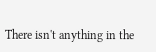There isn't anything in the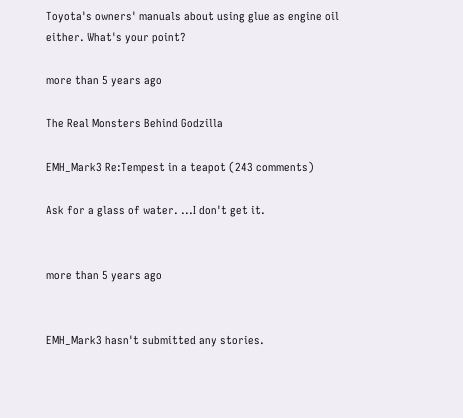Toyota's owners' manuals about using glue as engine oil either. What's your point?

more than 5 years ago

The Real Monsters Behind Godzilla

EMH_Mark3 Re:Tempest in a teapot (243 comments)

Ask for a glass of water. ...I don't get it.


more than 5 years ago


EMH_Mark3 hasn't submitted any stories.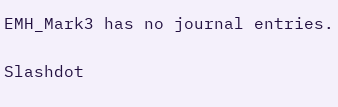EMH_Mark3 has no journal entries.

Slashdot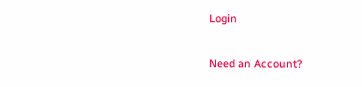Login

Need an Account?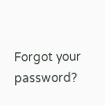Forgot your password?